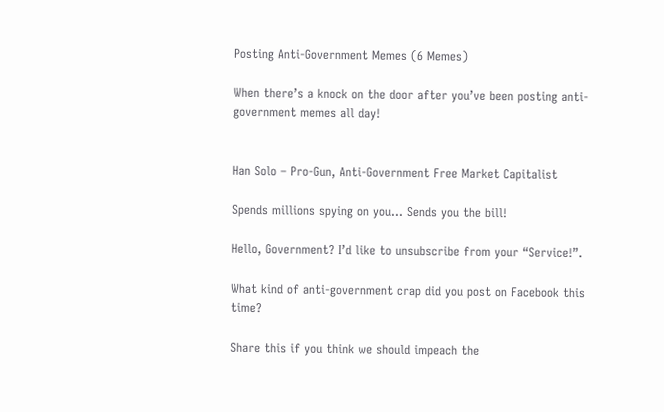Posting Anti-Government Memes (6 Memes)

When there’s a knock on the door after you’ve been posting anti-government memes all day!


Han Solo – Pro-Gun, Anti-Government Free Market Capitalist

Spends millions spying on you… Sends you the bill!

Hello, Government? I’d like to unsubscribe from your “Service!”.

What kind of anti-government crap did you post on Facebook this time?

Share this if you think we should impeach the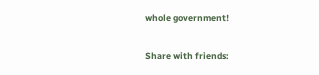whole government!

Share with friends: